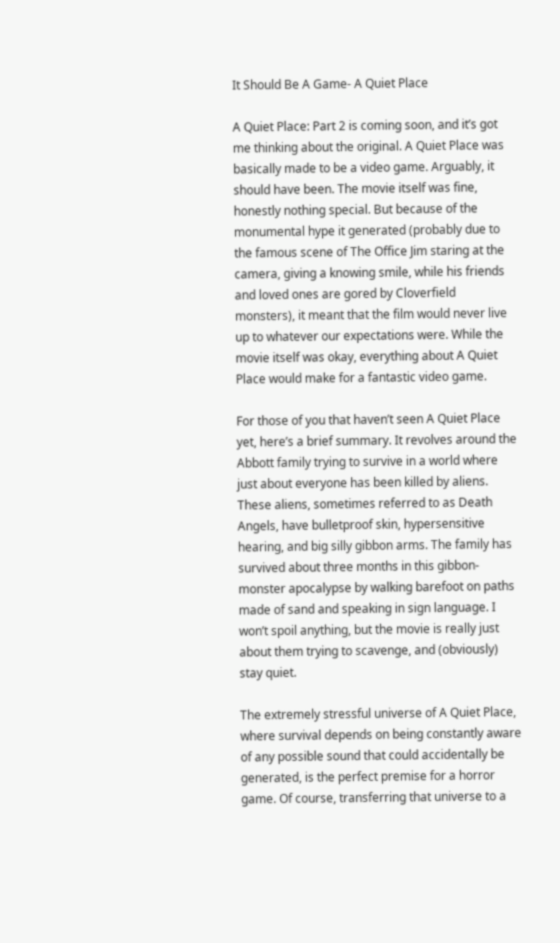It Should Be A Game- A Quiet Place

A Quiet Place: Part 2 is coming soon, and it’s got me thinking about the original. A Quiet Place was basically made to be a video game. Arguably, it should have been. The movie itself was fine, honestly nothing special. But because of the monumental hype it generated (probably due to the famous scene of The Office Jim staring at the camera, giving a knowing smile, while his friends and loved ones are gored by Cloverfield monsters), it meant that the film would never live up to whatever our expectations were. While the movie itself was okay, everything about A Quiet Place would make for a fantastic video game.

For those of you that haven’t seen A Quiet Place yet, here’s a brief summary. It revolves around the Abbott family trying to survive in a world where just about everyone has been killed by aliens. These aliens, sometimes referred to as Death Angels, have bulletproof skin, hypersensitive hearing, and big silly gibbon arms. The family has survived about three months in this gibbon-monster apocalypse by walking barefoot on paths made of sand and speaking in sign language. I won’t spoil anything, but the movie is really just about them trying to scavenge, and (obviously) stay quiet.

The extremely stressful universe of A Quiet Place, where survival depends on being constantly aware of any possible sound that could accidentally be generated, is the perfect premise for a horror game. Of course, transferring that universe to a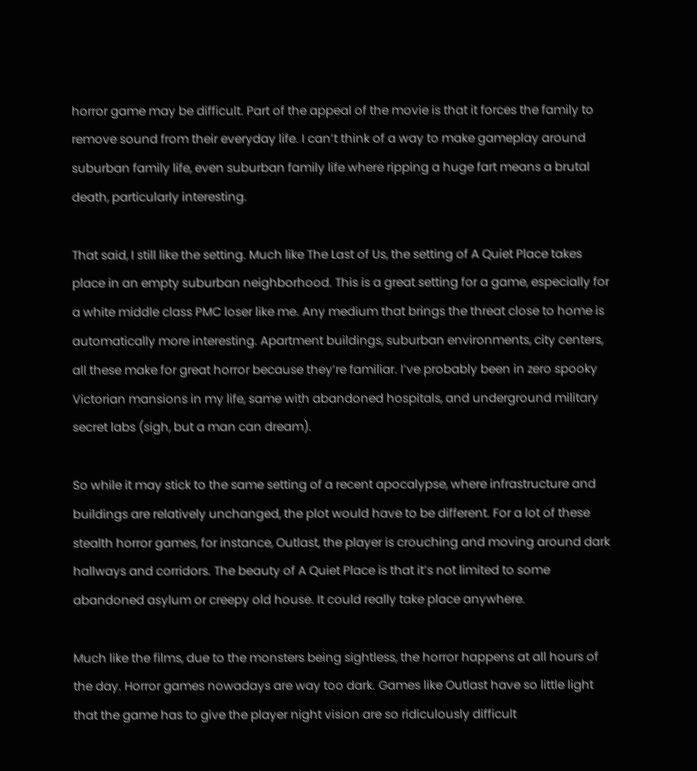horror game may be difficult. Part of the appeal of the movie is that it forces the family to remove sound from their everyday life. I can’t think of a way to make gameplay around suburban family life, even suburban family life where ripping a huge fart means a brutal death, particularly interesting.

That said, I still like the setting. Much like The Last of Us, the setting of A Quiet Place takes place in an empty suburban neighborhood. This is a great setting for a game, especially for a white middle class PMC loser like me. Any medium that brings the threat close to home is automatically more interesting. Apartment buildings, suburban environments, city centers, all these make for great horror because they’re familiar. I’ve probably been in zero spooky Victorian mansions in my life, same with abandoned hospitals, and underground military secret labs (sigh, but a man can dream).

So while it may stick to the same setting of a recent apocalypse, where infrastructure and buildings are relatively unchanged, the plot would have to be different. For a lot of these stealth horror games, for instance, Outlast, the player is crouching and moving around dark hallways and corridors. The beauty of A Quiet Place is that it’s not limited to some abandoned asylum or creepy old house. It could really take place anywhere.

Much like the films, due to the monsters being sightless, the horror happens at all hours of the day. Horror games nowadays are way too dark. Games like Outlast have so little light that the game has to give the player night vision are so ridiculously difficult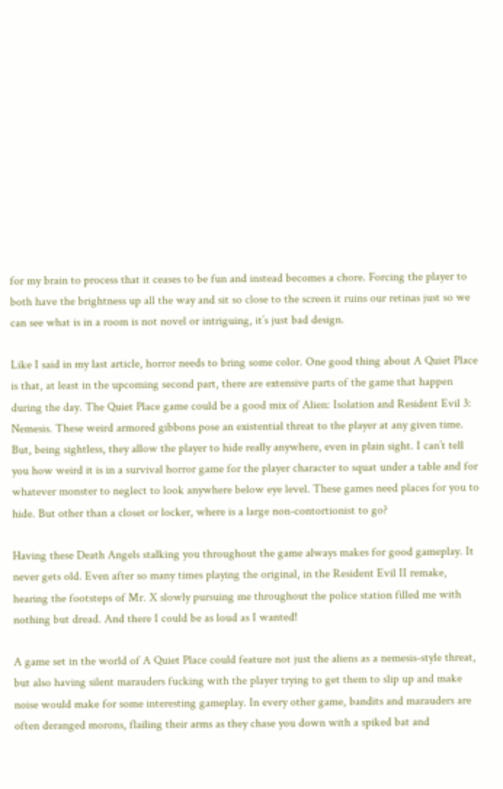for my brain to process that it ceases to be fun and instead becomes a chore. Forcing the player to both have the brightness up all the way and sit so close to the screen it ruins our retinas just so we can see what is in a room is not novel or intriguing, it’s just bad design.

Like I said in my last article, horror needs to bring some color. One good thing about A Quiet Place is that, at least in the upcoming second part, there are extensive parts of the game that happen during the day. The Quiet Place game could be a good mix of Alien: Isolation and Resident Evil 3: Nemesis. These weird armored gibbons pose an existential threat to the player at any given time. But, being sightless, they allow the player to hide really anywhere, even in plain sight. I can’t tell you how weird it is in a survival horror game for the player character to squat under a table and for whatever monster to neglect to look anywhere below eye level. These games need places for you to hide. But other than a closet or locker, where is a large non-contortionist to go?

Having these Death Angels stalking you throughout the game always makes for good gameplay. It never gets old. Even after so many times playing the original, in the Resident Evil II remake, hearing the footsteps of Mr. X slowly pursuing me throughout the police station filled me with nothing but dread. And there I could be as loud as I wanted!

A game set in the world of A Quiet Place could feature not just the aliens as a nemesis-style threat, but also having silent marauders fucking with the player trying to get them to slip up and make noise would make for some interesting gameplay. In every other game, bandits and marauders are often deranged morons, flailing their arms as they chase you down with a spiked bat and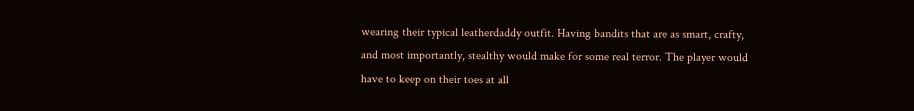wearing their typical leatherdaddy outfit. Having bandits that are as smart, crafty, and most importantly, stealthy would make for some real terror. The player would have to keep on their toes at all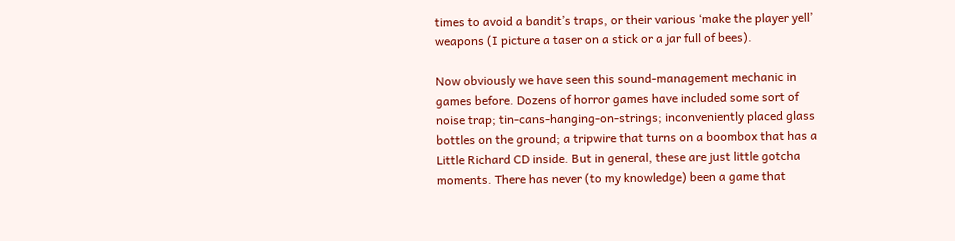times to avoid a bandit’s traps, or their various ‘make the player yell’ weapons (I picture a taser on a stick or a jar full of bees).

Now obviously we have seen this sound-management mechanic in games before. Dozens of horror games have included some sort of noise trap; tin-cans-hanging-on-strings; inconveniently placed glass bottles on the ground; a tripwire that turns on a boombox that has a Little Richard CD inside. But in general, these are just little gotcha moments. There has never (to my knowledge) been a game that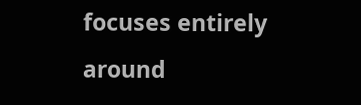focuses entirely around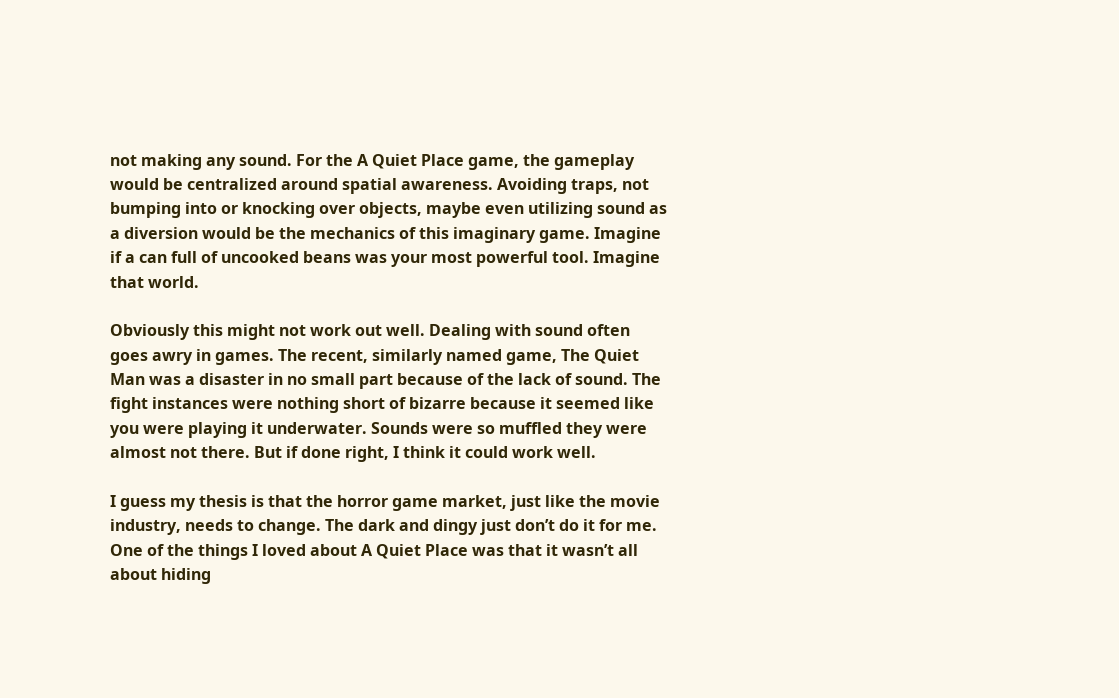not making any sound. For the A Quiet Place game, the gameplay would be centralized around spatial awareness. Avoiding traps, not bumping into or knocking over objects, maybe even utilizing sound as a diversion would be the mechanics of this imaginary game. Imagine if a can full of uncooked beans was your most powerful tool. Imagine that world.

Obviously this might not work out well. Dealing with sound often goes awry in games. The recent, similarly named game, The Quiet Man was a disaster in no small part because of the lack of sound. The fight instances were nothing short of bizarre because it seemed like you were playing it underwater. Sounds were so muffled they were almost not there. But if done right, I think it could work well.

I guess my thesis is that the horror game market, just like the movie industry, needs to change. The dark and dingy just don’t do it for me. One of the things I loved about A Quiet Place was that it wasn’t all about hiding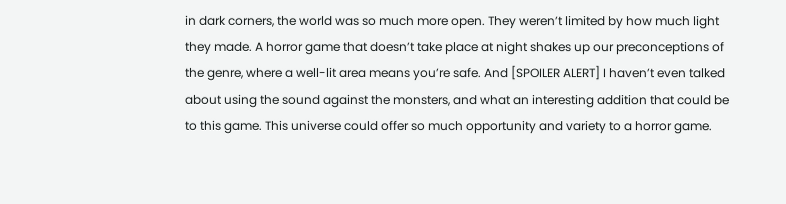in dark corners, the world was so much more open. They weren’t limited by how much light they made. A horror game that doesn’t take place at night shakes up our preconceptions of the genre, where a well-lit area means you’re safe. And [SPOILER ALERT] I haven’t even talked about using the sound against the monsters, and what an interesting addition that could be to this game. This universe could offer so much opportunity and variety to a horror game.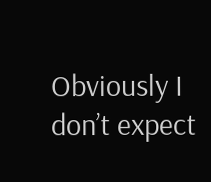Obviously I don’t expect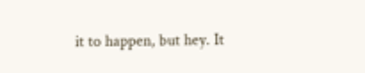it to happen, but hey. It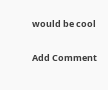would be cool

Add Comment